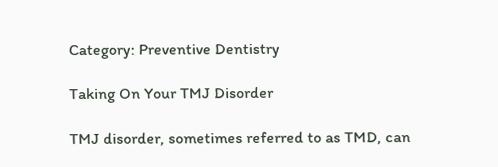Category: Preventive Dentistry

Taking On Your TMJ Disorder

TMJ disorder, sometimes referred to as TMD, can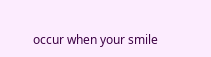occur when your smile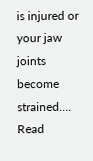is injured or your jaw joints become strained…. Read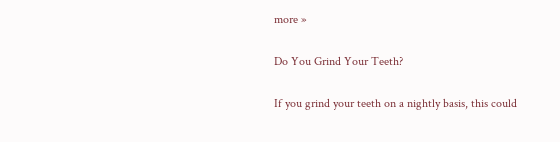more »

Do You Grind Your Teeth?

If you grind your teeth on a nightly basis, this could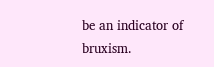be an indicator of bruxism.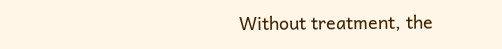Without treatment, the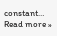constant… Read more »